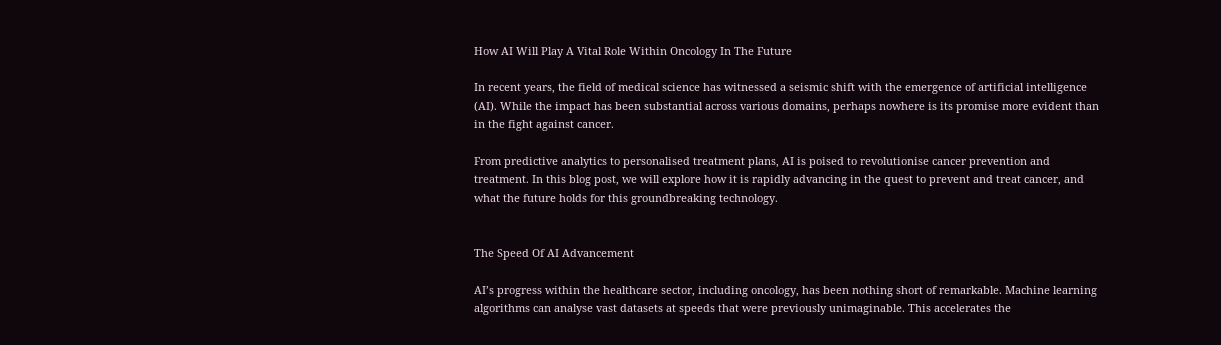How AI Will Play A Vital Role Within Oncology In The Future

In recent years, the field of medical science has witnessed a seismic shift with the emergence of artificial intelligence (AI). While the impact has been substantial across various domains, perhaps nowhere is its promise more evident than in the fight against cancer.

From predictive analytics to personalised treatment plans, AI is poised to revolutionise cancer prevention and treatment. In this blog post, we will explore how it is rapidly advancing in the quest to prevent and treat cancer, and what the future holds for this groundbreaking technology.


The Speed Of AI Advancement

AI’s progress within the healthcare sector, including oncology, has been nothing short of remarkable. Machine learning algorithms can analyse vast datasets at speeds that were previously unimaginable. This accelerates the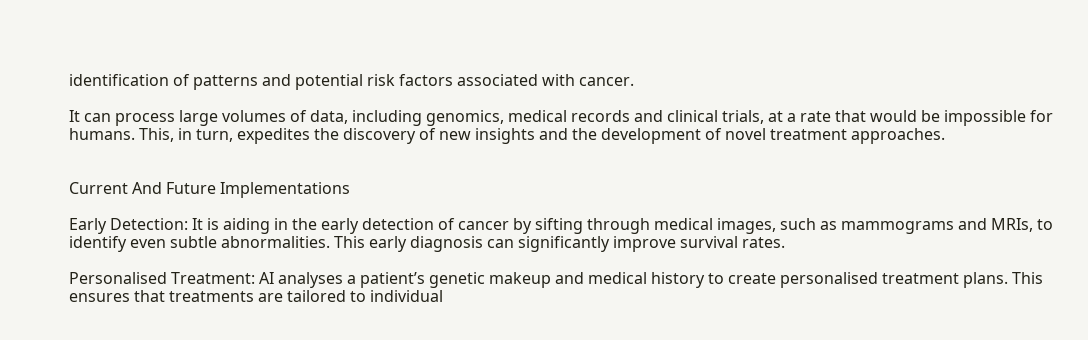identification of patterns and potential risk factors associated with cancer.

It can process large volumes of data, including genomics, medical records and clinical trials, at a rate that would be impossible for humans. This, in turn, expedites the discovery of new insights and the development of novel treatment approaches.


Current And Future Implementations

Early Detection: It is aiding in the early detection of cancer by sifting through medical images, such as mammograms and MRIs, to identify even subtle abnormalities. This early diagnosis can significantly improve survival rates.

Personalised Treatment: AI analyses a patient’s genetic makeup and medical history to create personalised treatment plans. This ensures that treatments are tailored to individual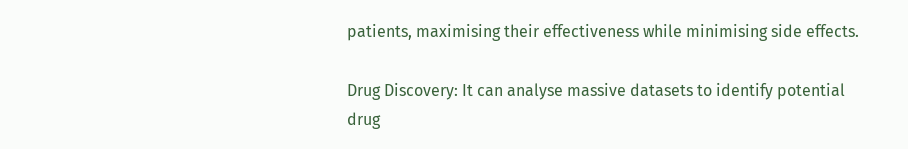patients, maximising their effectiveness while minimising side effects.

Drug Discovery: It can analyse massive datasets to identify potential drug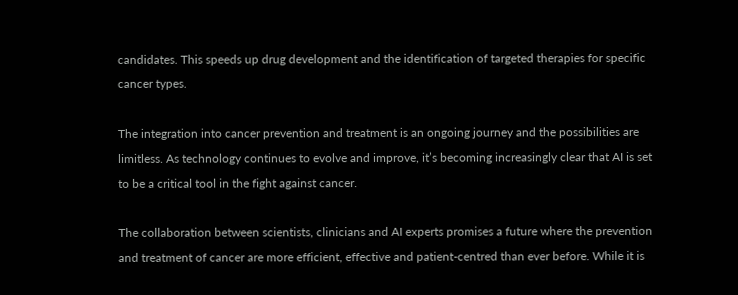candidates. This speeds up drug development and the identification of targeted therapies for specific cancer types.

The integration into cancer prevention and treatment is an ongoing journey and the possibilities are limitless. As technology continues to evolve and improve, it’s becoming increasingly clear that AI is set to be a critical tool in the fight against cancer.

The collaboration between scientists, clinicians and AI experts promises a future where the prevention and treatment of cancer are more efficient, effective and patient-centred than ever before. While it is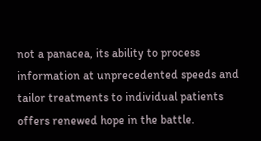not a panacea, its ability to process information at unprecedented speeds and tailor treatments to individual patients offers renewed hope in the battle.